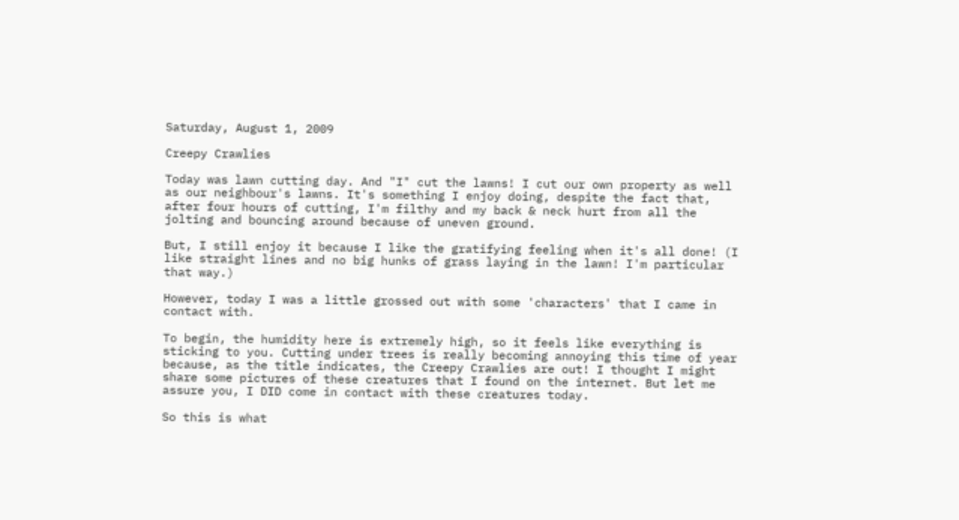Saturday, August 1, 2009

Creepy Crawlies

Today was lawn cutting day. And "I" cut the lawns! I cut our own property as well as our neighbour's lawns. It's something I enjoy doing, despite the fact that, after four hours of cutting, I'm filthy and my back & neck hurt from all the jolting and bouncing around because of uneven ground.

But, I still enjoy it because I like the gratifying feeling when it's all done! (I like straight lines and no big hunks of grass laying in the lawn! I'm particular that way.)

However, today I was a little grossed out with some 'characters' that I came in contact with.

To begin, the humidity here is extremely high, so it feels like everything is sticking to you. Cutting under trees is really becoming annoying this time of year because, as the title indicates, the Creepy Crawlies are out! I thought I might share some pictures of these creatures that I found on the internet. But let me assure you, I DID come in contact with these creatures today.

So this is what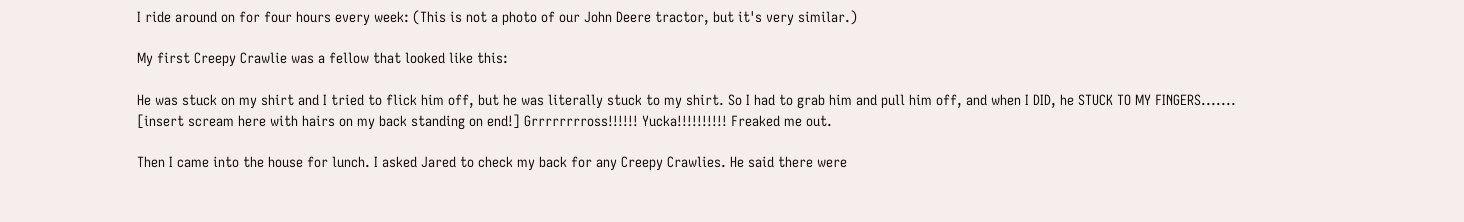I ride around on for four hours every week: (This is not a photo of our John Deere tractor, but it's very similar.)

My first Creepy Crawlie was a fellow that looked like this:

He was stuck on my shirt and I tried to flick him off, but he was literally stuck to my shirt. So I had to grab him and pull him off, and when I DID, he STUCK TO MY FINGERS....... [insert scream here with hairs on my back standing on end!] Grrrrrrrross!!!!!! Yucka!!!!!!!!!! Freaked me out.

Then I came into the house for lunch. I asked Jared to check my back for any Creepy Crawlies. He said there were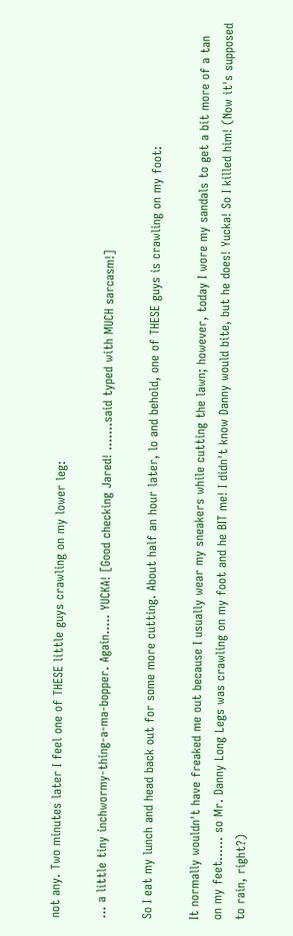not any. Two minutes later I feel one of THESE little guys crawling on my lower leg:

... a little tiny inchwormy-thing-a-ma-bopper. Again..... YUCKA! [Good checking Jared! .......said typed with MUCH sarcasm!]

So I eat my lunch and head back out for some more cutting. About half an hour later, lo and behold, one of THESE guys is crawling on my foot:

It normally wouldn't have freaked me out because I usually wear my sneakers while cutting the lawn; however, today I wore my sandals to get a bit more of a tan on my feet...... so Mr. Danny Long Legs was crawling on my foot and he BIT me! I didn't know Danny would bite, but he does! Yucka! So I killed him! (Now it's supposed to rain, right?)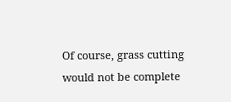Of course, grass cutting would not be complete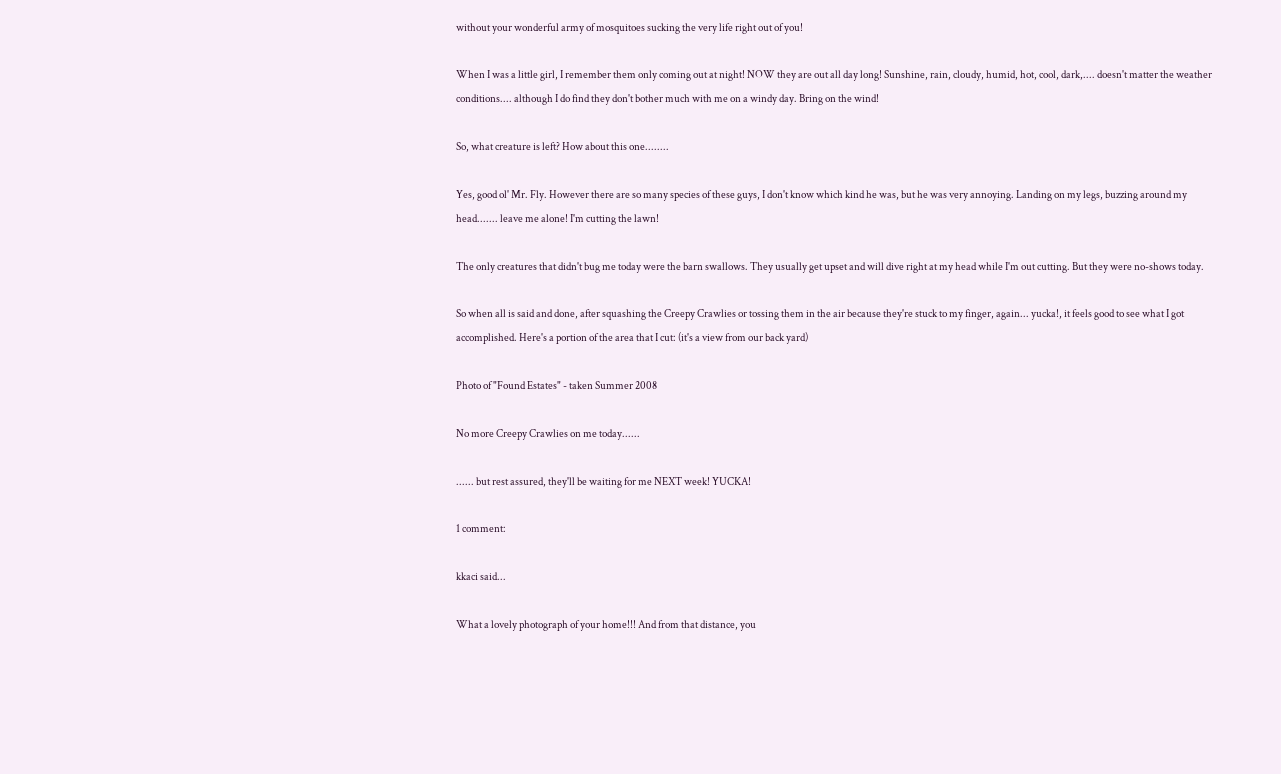without your wonderful army of mosquitoes sucking the very life right out of you!

When I was a little girl, I remember them only coming out at night! NOW they are out all day long! Sunshine, rain, cloudy, humid, hot, cool, dark,.... doesn't matter the weather conditions.... although I do find they don't bother much with me on a windy day. Bring on the wind!

So, what creature is left? How about this one........

Yes, good ol' Mr. Fly. However there are so many species of these guys, I don't know which kind he was, but he was very annoying. Landing on my legs, buzzing around my head....... leave me alone! I'm cutting the lawn!

The only creatures that didn't bug me today were the barn swallows. They usually get upset and will dive right at my head while I'm out cutting. But they were no-shows today.

So when all is said and done, after squashing the Creepy Crawlies or tossing them in the air because they're stuck to my finger, again... yucka!, it feels good to see what I got accomplished. Here's a portion of the area that I cut: (it's a view from our back yard)

Photo of "Found Estates" - taken Summer 2008

No more Creepy Crawlies on me today......

...... but rest assured, they'll be waiting for me NEXT week! YUCKA!

1 comment:

kkaci said...

What a lovely photograph of your home!!! And from that distance, you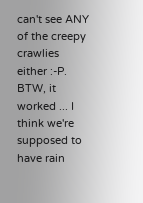can't see ANY of the creepy crawlies either :-P. BTW, it worked ... I think we're supposed to have rain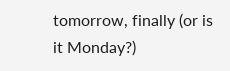tomorrow, finally (or is it Monday?)